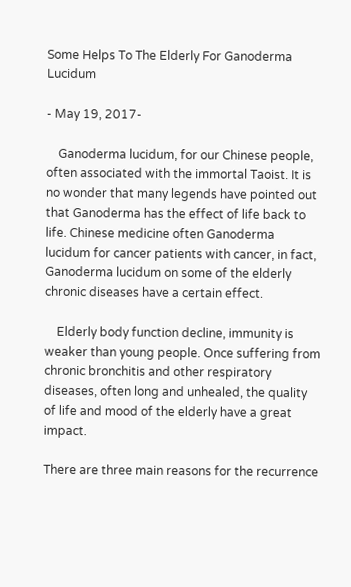Some Helps To The Elderly For Ganoderma Lucidum

- May 19, 2017-

    Ganoderma lucidum, for our Chinese people, often associated with the immortal Taoist. It is no wonder that many legends have pointed out that Ganoderma has the effect of life back to life. Chinese medicine often Ganoderma lucidum for cancer patients with cancer, in fact, Ganoderma lucidum on some of the elderly chronic diseases have a certain effect.

    Elderly body function decline, immunity is weaker than young people. Once suffering from chronic bronchitis and other respiratory diseases, often long and unhealed, the quality of life and mood of the elderly have a great impact.

There are three main reasons for the recurrence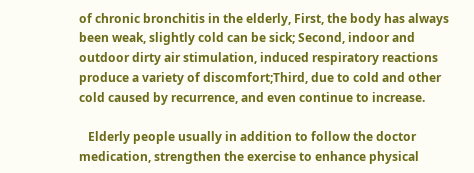of chronic bronchitis in the elderly, First, the body has always been weak, slightly cold can be sick; Second, indoor and outdoor dirty air stimulation, induced respiratory reactions produce a variety of discomfort;Third, due to cold and other cold caused by recurrence, and even continue to increase.

   Elderly people usually in addition to follow the doctor medication, strengthen the exercise to enhance physical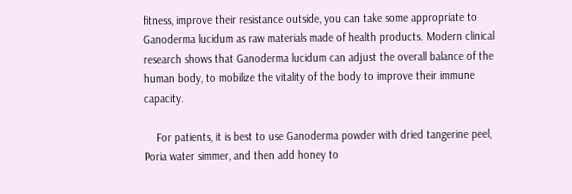fitness, improve their resistance outside, you can take some appropriate to Ganoderma lucidum as raw materials made of health products. Modern clinical research shows that Ganoderma lucidum can adjust the overall balance of the human body, to mobilize the vitality of the body to improve their immune capacity.

    For patients, it is best to use Ganoderma powder with dried tangerine peel, Poria water simmer, and then add honey to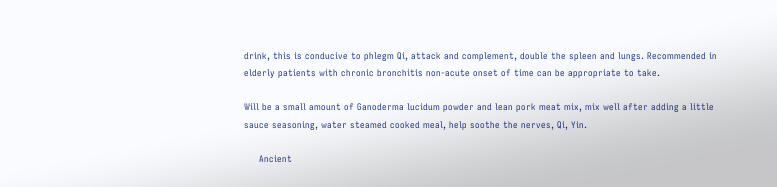drink, this is conducive to phlegm Qi, attack and complement, double the spleen and lungs. Recommended in elderly patients with chronic bronchitis non-acute onset of time can be appropriate to take.

Will be a small amount of Ganoderma lucidum powder and lean pork meat mix, mix well after adding a little sauce seasoning, water steamed cooked meal, help soothe the nerves, Qi, Yin.

     Ancient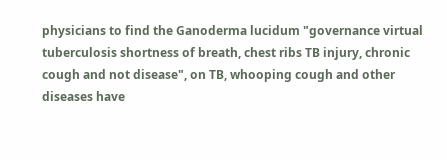physicians to find the Ganoderma lucidum "governance virtual tuberculosis shortness of breath, chest ribs TB injury, chronic cough and not disease", on TB, whooping cough and other diseases have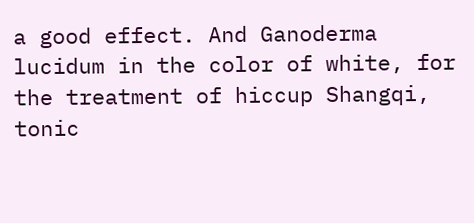a good effect. And Ganoderma lucidum in the color of white, for the treatment of hiccup Shangqi, tonic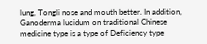lung, Tongli nose and mouth better. In addition, Ganoderma lucidum on traditional Chinese medicine type is a type of Deficiency type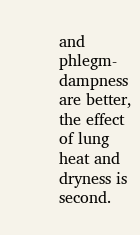and phlegm-dampness are better, the effect of lung heat and dryness is second.